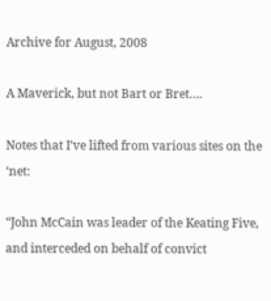Archive for August, 2008

A Maverick, but not Bart or Bret….

Notes that I’ve lifted from various sites on the ‘net:

“John McCain was leader of the Keating Five, and interceded on behalf of convict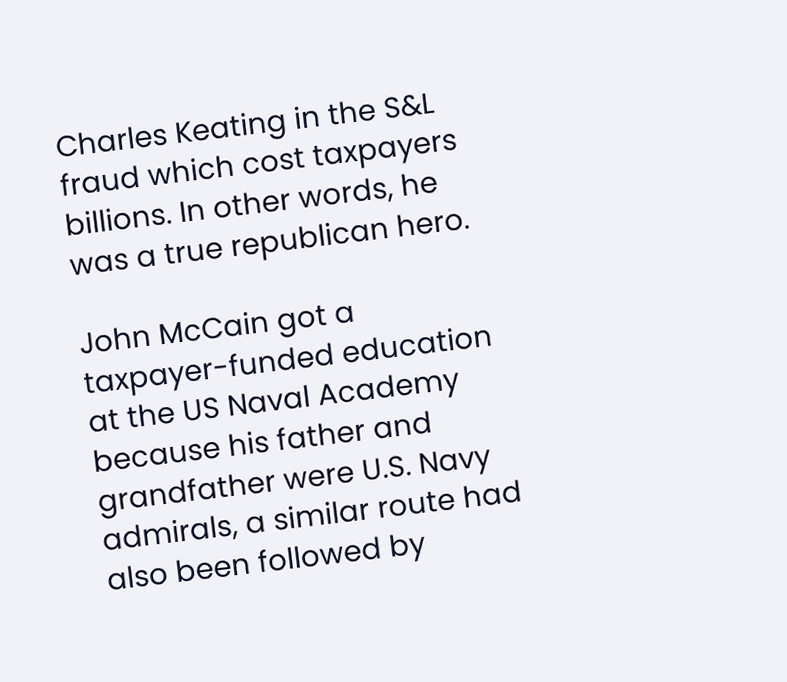Charles Keating in the S&L fraud which cost taxpayers billions. In other words, he was a true republican hero.

John McCain got a taxpayer-funded education at the US Naval Academy because his father and grandfather were U.S. Navy admirals, a similar route had also been followed by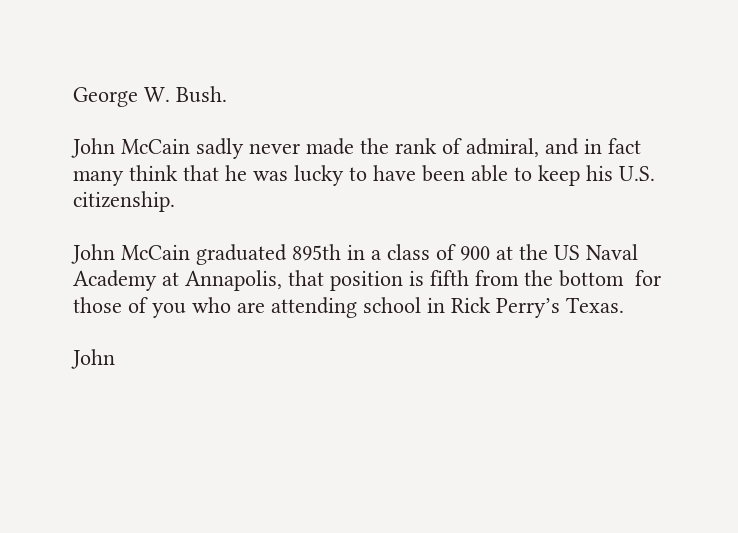George W. Bush.

John McCain sadly never made the rank of admiral, and in fact many think that he was lucky to have been able to keep his U.S. citizenship.

John McCain graduated 895th in a class of 900 at the US Naval Academy at Annapolis, that position is fifth from the bottom  for those of you who are attending school in Rick Perry’s Texas.

John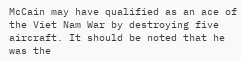McCain may have qualified as an ace of the Viet Nam War by destroying five aircraft. It should be noted that he was the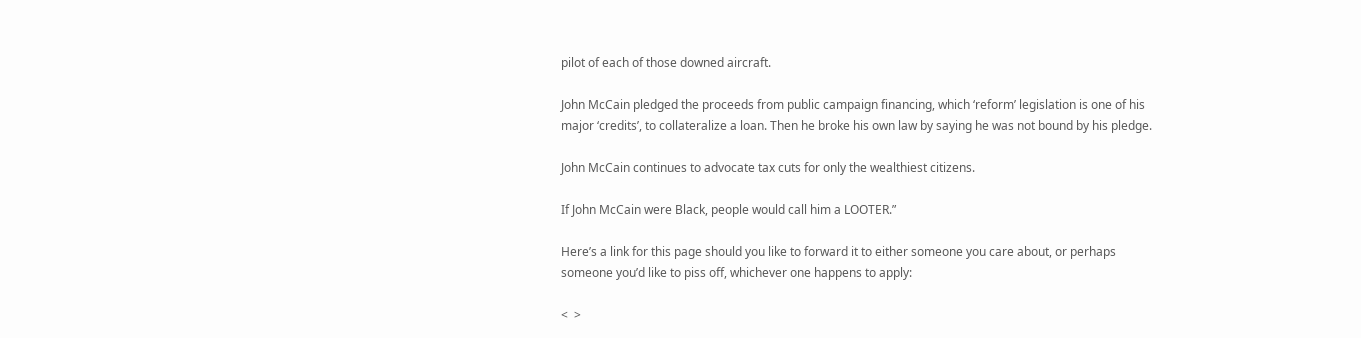pilot of each of those downed aircraft.

John McCain pledged the proceeds from public campaign financing, which ‘reform’ legislation is one of his major ‘credits’, to collateralize a loan. Then he broke his own law by saying he was not bound by his pledge.

John McCain continues to advocate tax cuts for only the wealthiest citizens.

If John McCain were Black, people would call him a LOOTER.”

Here’s a link for this page should you like to forward it to either someone you care about, or perhaps someone you’d like to piss off, whichever one happens to apply:

<  >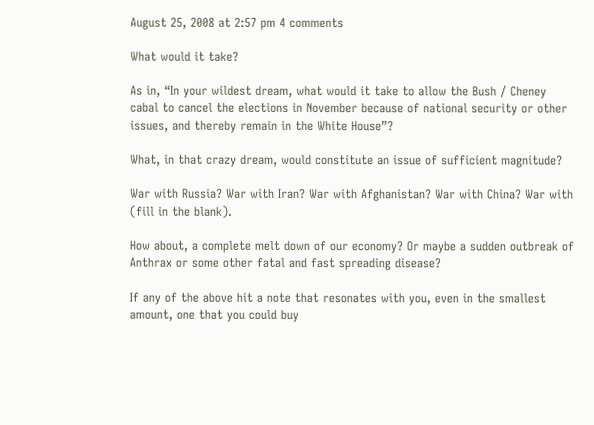August 25, 2008 at 2:57 pm 4 comments

What would it take?

As in, “In your wildest dream, what would it take to allow the Bush / Cheney cabal to cancel the elections in November because of national security or other issues, and thereby remain in the White House”?

What, in that crazy dream, would constitute an issue of sufficient magnitude?

War with Russia? War with Iran? War with Afghanistan? War with China? War with (fill in the blank).

How about, a complete melt down of our economy? Or maybe a sudden outbreak of Anthrax or some other fatal and fast spreading disease?

If any of the above hit a note that resonates with you, even in the smallest amount, one that you could buy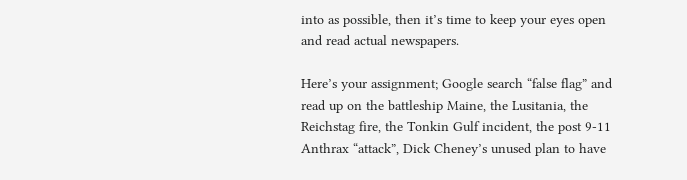into as possible, then it’s time to keep your eyes open and read actual newspapers.

Here’s your assignment; Google search “false flag” and read up on the battleship Maine, the Lusitania, the Reichstag fire, the Tonkin Gulf incident, the post 9-11 Anthrax “attack”, Dick Cheney’s unused plan to have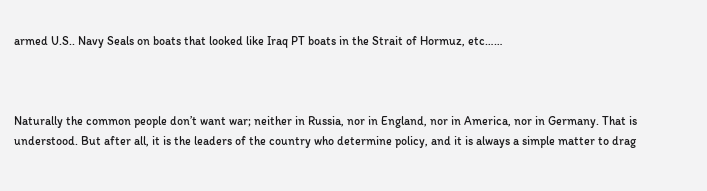armed U.S.. Navy Seals on boats that looked like Iraq PT boats in the Strait of Hormuz, etc……



Naturally the common people don’t want war; neither in Russia, nor in England, nor in America, nor in Germany. That is understood. But after all, it is the leaders of the country who determine policy, and it is always a simple matter to drag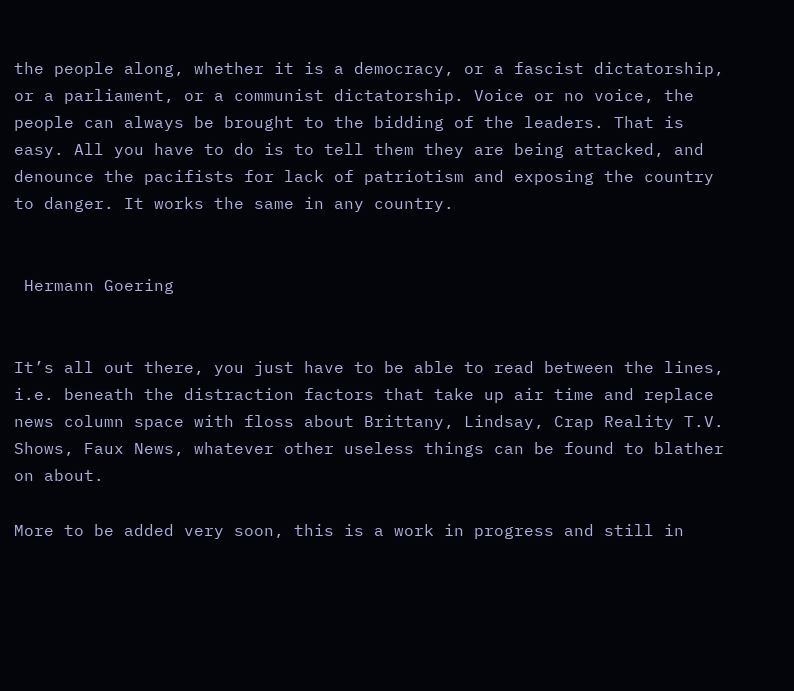the people along, whether it is a democracy, or a fascist dictatorship, or a parliament, or a communist dictatorship. Voice or no voice, the people can always be brought to the bidding of the leaders. That is easy. All you have to do is to tell them they are being attacked, and denounce the pacifists for lack of patriotism and exposing the country to danger. It works the same in any country.


 Hermann Goering


It’s all out there, you just have to be able to read between the lines, i.e. beneath the distraction factors that take up air time and replace news column space with floss about Brittany, Lindsay, Crap Reality T.V. Shows, Faux News, whatever other useless things can be found to blather on about.

More to be added very soon, this is a work in progress and still in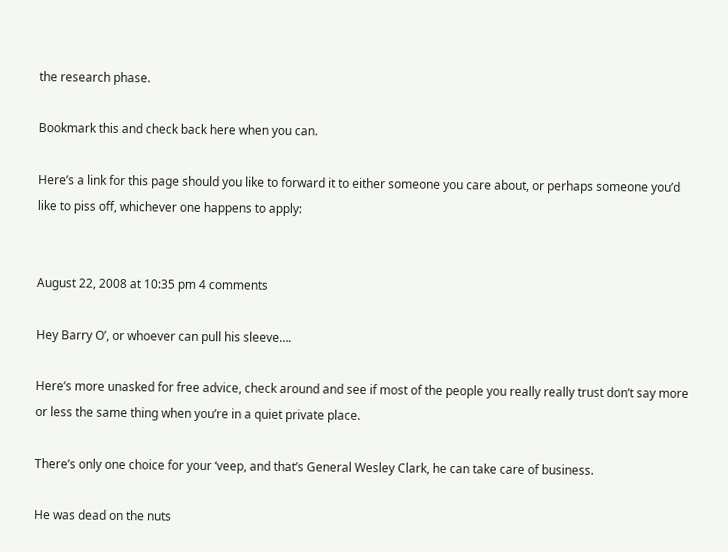the research phase.

Bookmark this and check back here when you can.

Here’s a link for this page should you like to forward it to either someone you care about, or perhaps someone you’d like to piss off, whichever one happens to apply:


August 22, 2008 at 10:35 pm 4 comments

Hey Barry O’, or whoever can pull his sleeve….

Here’s more unasked for free advice, check around and see if most of the people you really really trust don’t say more or less the same thing when you’re in a quiet private place.

There’s only one choice for your ‘veep, and that’s General Wesley Clark, he can take care of business.

He was dead on the nuts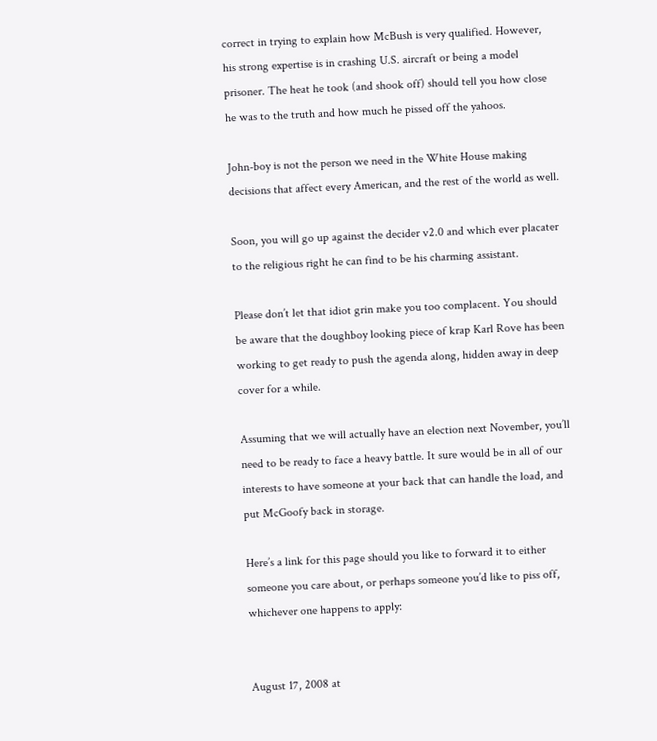correct in trying to explain how McBush is very qualified. However, his strong expertise is in crashing U.S. aircraft or being a model prisoner. The heat he took (and shook off) should tell you how close he was to the truth and how much he pissed off the yahoos.

John-boy is not the person we need in the White House making decisions that affect every American, and the rest of the world as well.

Soon, you will go up against the decider v2.0 and which ever placater to the religious right he can find to be his charming assistant.

Please don’t let that idiot grin make you too complacent. You should be aware that the doughboy looking piece of krap Karl Rove has been working to get ready to push the agenda along, hidden away in deep cover for a while.

Assuming that we will actually have an election next November, you’ll need to be ready to face a heavy battle. It sure would be in all of our interests to have someone at your back that can handle the load, and put McGoofy back in storage.

Here’s a link for this page should you like to forward it to either someone you care about, or perhaps someone you’d like to piss off, whichever one happens to apply:


August 17, 2008 at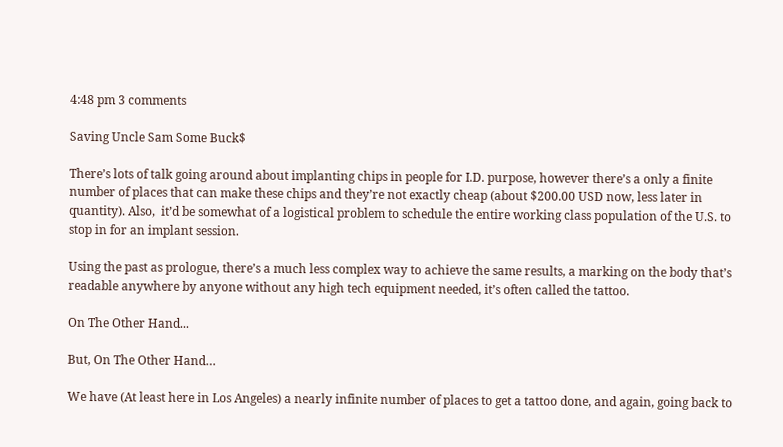4:48 pm 3 comments

Saving Uncle Sam Some Buck$

There’s lots of talk going around about implanting chips in people for I.D. purpose, however there’s a only a finite number of places that can make these chips and they’re not exactly cheap (about $200.00 USD now, less later in quantity). Also,  it’d be somewhat of a logistical problem to schedule the entire working class population of the U.S. to stop in for an implant session.

Using the past as prologue, there’s a much less complex way to achieve the same results, a marking on the body that’s readable anywhere by anyone without any high tech equipment needed, it’s often called the tattoo.

On The Other Hand...

But, On The Other Hand…

We have (At least here in Los Angeles) a nearly infinite number of places to get a tattoo done, and again, going back to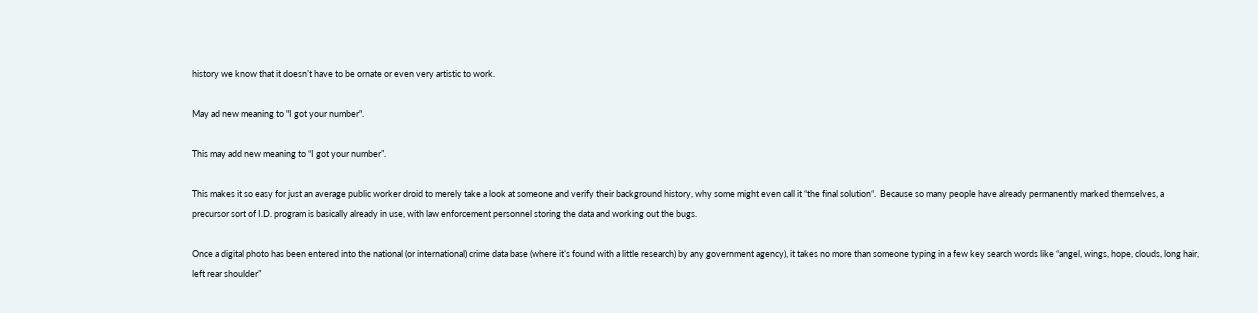history we know that it doesn’t have to be ornate or even very artistic to work.

May ad new meaning to "I got your number".

This may add new meaning to “I got your number”.

This makes it so easy for just an average public worker droid to merely take a look at someone and verify their background history, why some might even call it “the final solution“.  Because so many people have already permanently marked themselves, a precursor sort of I.D. program is basically already in use, with law enforcement personnel storing the data and working out the bugs.

Once a digital photo has been entered into the national (or international) crime data base (where it’s found with a little research) by any government agency), it takes no more than someone typing in a few key search words like “angel, wings, hope, clouds, long hair, left rear shoulder”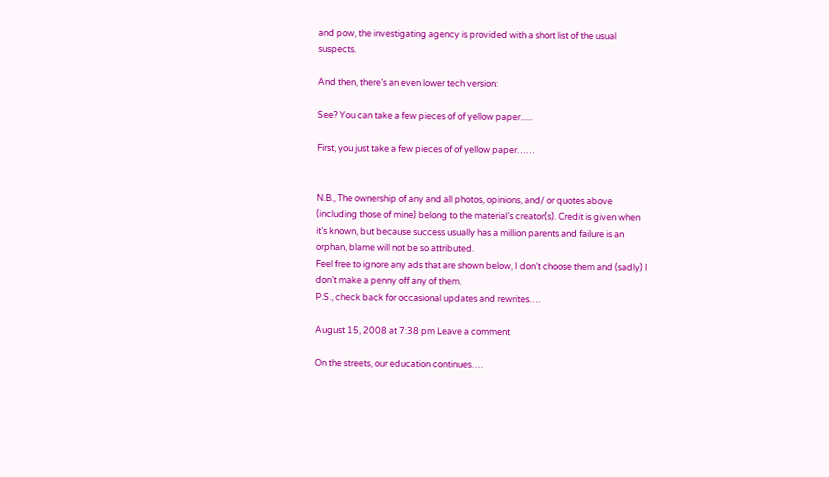and pow, the investigating agency is provided with a short list of the usual suspects.

And then, there’s an even lower tech version:

See? You can take a few pieces of of yellow paper......

First, you just take a few pieces of of yellow paper……


N.B., The ownership of any and all photos, opinions, and/ or quotes above (including those of mine) belong to the material’s creator(s). Credit is given when it’s known, but because success usually has a million parents and failure is an orphan, blame will not be so attributed.
Feel free to ignore any ads that are shown below, I don’t choose them and (sadly) I don’t make a penny off any of them.
P.S., check back for occasional updates and rewrites….

August 15, 2008 at 7:38 pm Leave a comment

On the streets, our education continues….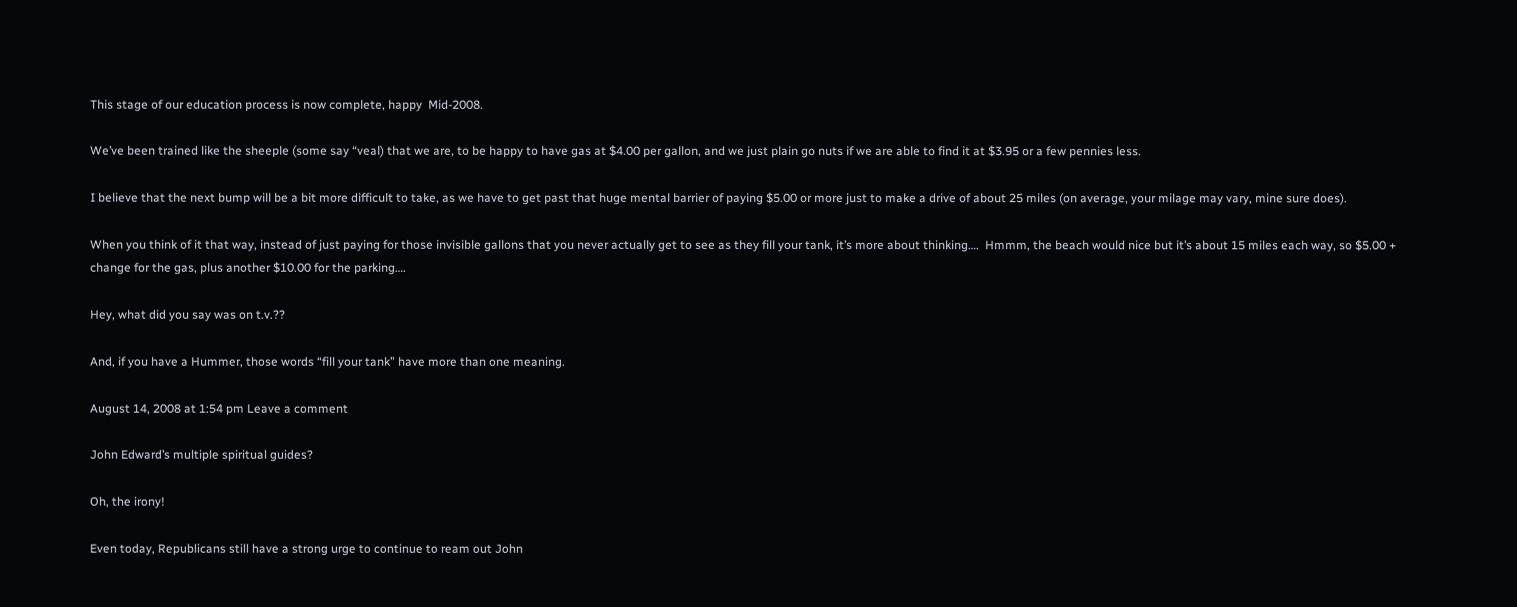This stage of our education process is now complete, happy  Mid-2008.

We’ve been trained like the sheeple (some say “veal) that we are, to be happy to have gas at $4.00 per gallon, and we just plain go nuts if we are able to find it at $3.95 or a few pennies less.

I believe that the next bump will be a bit more difficult to take, as we have to get past that huge mental barrier of paying $5.00 or more just to make a drive of about 25 miles (on average, your milage may vary, mine sure does).

When you think of it that way, instead of just paying for those invisible gallons that you never actually get to see as they fill your tank, it’s more about thinking….  Hmmm, the beach would nice but it’s about 15 miles each way, so $5.00 + change for the gas, plus another $10.00 for the parking….

Hey, what did you say was on t.v.??

And, if you have a Hummer, those words “fill your tank” have more than one meaning.

August 14, 2008 at 1:54 pm Leave a comment

John Edward’s multiple spiritual guides?

Oh, the irony!

Even today, Republicans still have a strong urge to continue to ream out John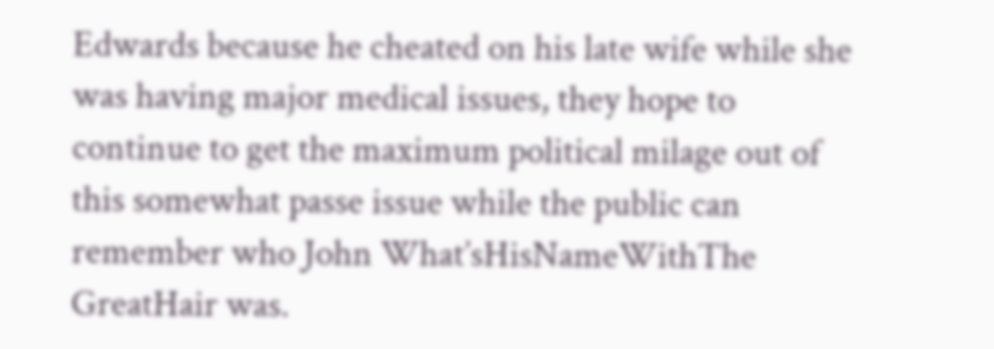Edwards because he cheated on his late wife while she was having major medical issues, they hope to continue to get the maximum political milage out of this somewhat passe issue while the public can remember who John What’sHisNameWithThe GreatHair was.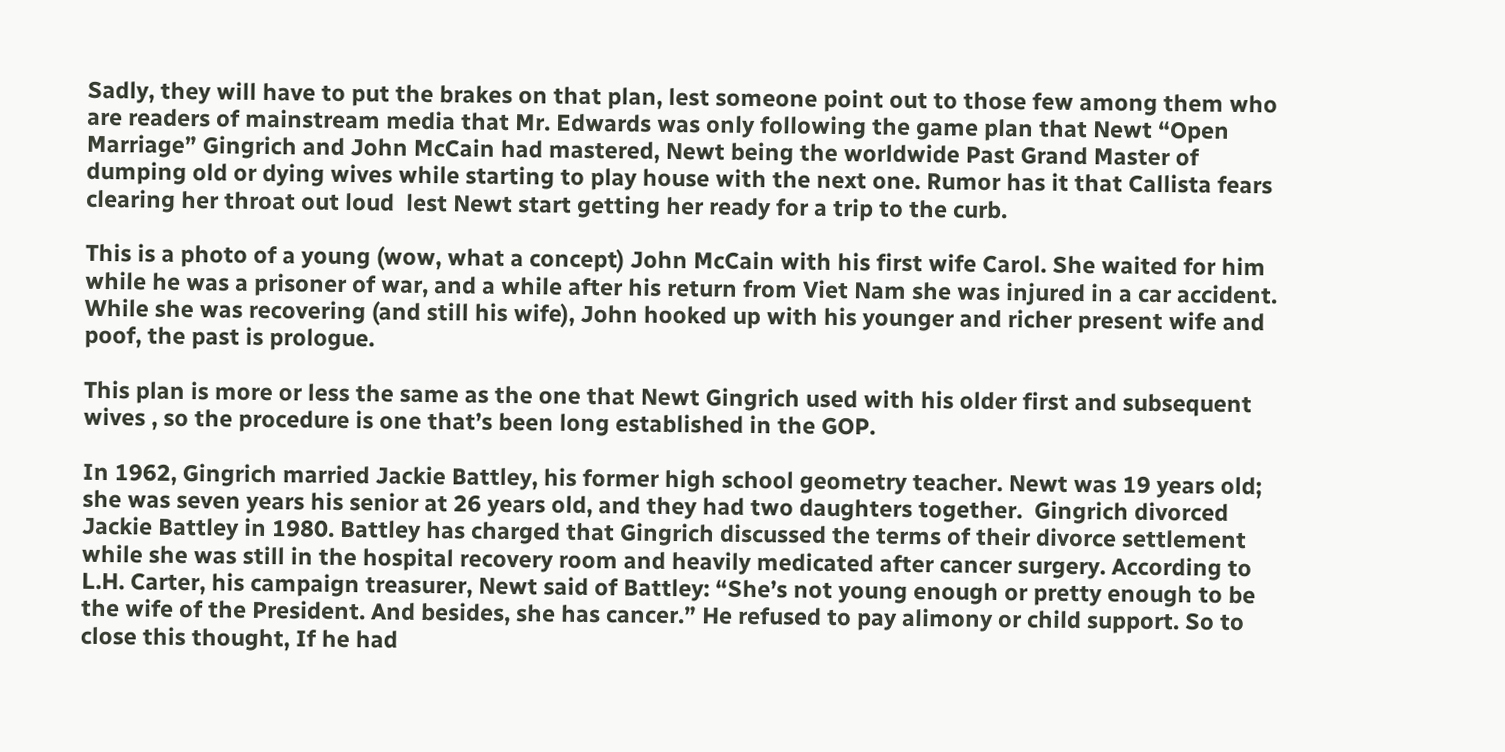Sadly, they will have to put the brakes on that plan, lest someone point out to those few among them who are readers of mainstream media that Mr. Edwards was only following the game plan that Newt “Open Marriage” Gingrich and John McCain had mastered, Newt being the worldwide Past Grand Master of dumping old or dying wives while starting to play house with the next one. Rumor has it that Callista fears clearing her throat out loud  lest Newt start getting her ready for a trip to the curb.

This is a photo of a young (wow, what a concept) John McCain with his first wife Carol. She waited for him while he was a prisoner of war, and a while after his return from Viet Nam she was injured in a car accident. While she was recovering (and still his wife), John hooked up with his younger and richer present wife and poof, the past is prologue.

This plan is more or less the same as the one that Newt Gingrich used with his older first and subsequent wives , so the procedure is one that’s been long established in the GOP.

In 1962, Gingrich married Jackie Battley, his former high school geometry teacher. Newt was 19 years old; she was seven years his senior at 26 years old, and they had two daughters together.  Gingrich divorced Jackie Battley in 1980. Battley has charged that Gingrich discussed the terms of their divorce settlement while she was still in the hospital recovery room and heavily medicated after cancer surgery. According to L.H. Carter, his campaign treasurer, Newt said of Battley: “She’s not young enough or pretty enough to be the wife of the President. And besides, she has cancer.” He refused to pay alimony or child support. So to close this thought, If he had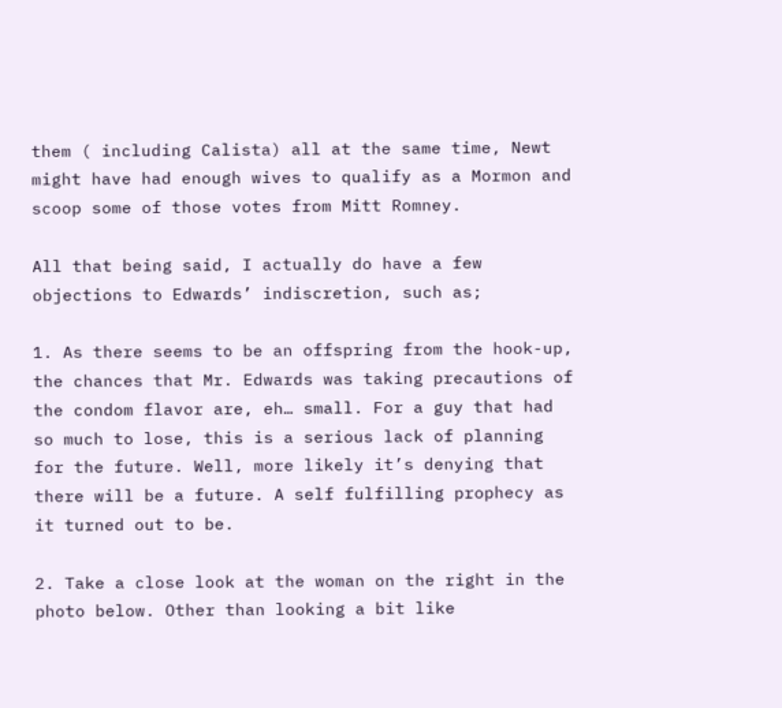them ( including Calista) all at the same time, Newt might have had enough wives to qualify as a Mormon and scoop some of those votes from Mitt Romney.

All that being said, I actually do have a few objections to Edwards’ indiscretion, such as;

1. As there seems to be an offspring from the hook-up, the chances that Mr. Edwards was taking precautions of the condom flavor are, eh… small. For a guy that had so much to lose, this is a serious lack of planning for the future. Well, more likely it’s denying that there will be a future. A self fulfilling prophecy as it turned out to be.

2. Take a close look at the woman on the right in the photo below. Other than looking a bit like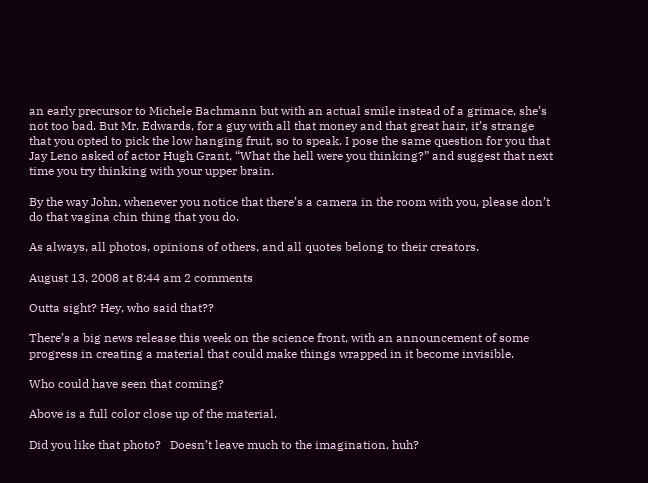an early precursor to Michele Bachmann but with an actual smile instead of a grimace, she’s not too bad. But Mr. Edwards, for a guy with all that money and that great hair, it’s strange that you opted to pick the low hanging fruit, so to speak. I pose the same question for you that Jay Leno asked of actor Hugh Grant, “What the hell were you thinking?” and suggest that next time you try thinking with your upper brain.

By the way John, whenever you notice that there’s a camera in the room with you, please don’t do that vagina chin thing that you do.

As always, all photos, opinions of others, and all quotes belong to their creators.

August 13, 2008 at 8:44 am 2 comments

Outta sight? Hey, who said that??

There’s a big news release this week on the science front, with an announcement of some progress in creating a material that could make things wrapped in it become invisible.

Who could have seen that coming?

Above is a full color close up of the material.

Did you like that photo?   Doesn’t leave much to the imagination, huh?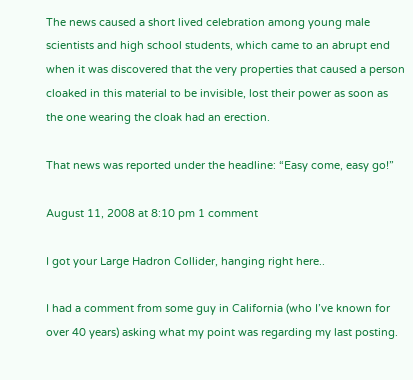The news caused a short lived celebration among young male scientists and high school students, which came to an abrupt end when it was discovered that the very properties that caused a person cloaked in this material to be invisible, lost their power as soon as the one wearing the cloak had an erection.

That news was reported under the headline: “Easy come, easy go!”

August 11, 2008 at 8:10 pm 1 comment

I got your Large Hadron Collider, hanging right here..

I had a comment from some guy in California (who I’ve known for over 40 years) asking what my point was regarding my last posting.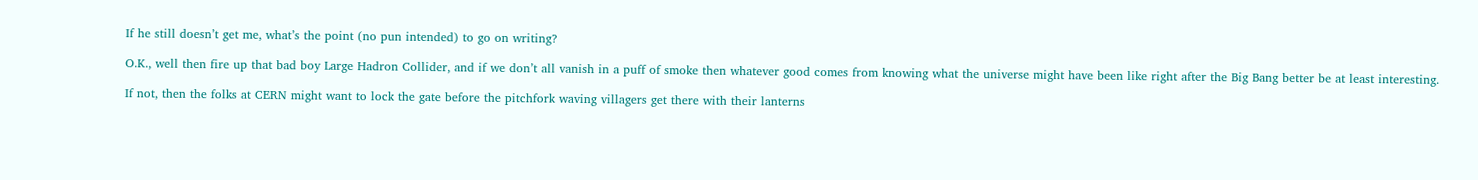If he still doesn’t get me, what’s the point (no pun intended) to go on writing?

O.K., well then fire up that bad boy Large Hadron Collider, and if we don’t all vanish in a puff of smoke then whatever good comes from knowing what the universe might have been like right after the Big Bang better be at least interesting.

If not, then the folks at CERN might want to lock the gate before the pitchfork waving villagers get there with their lanterns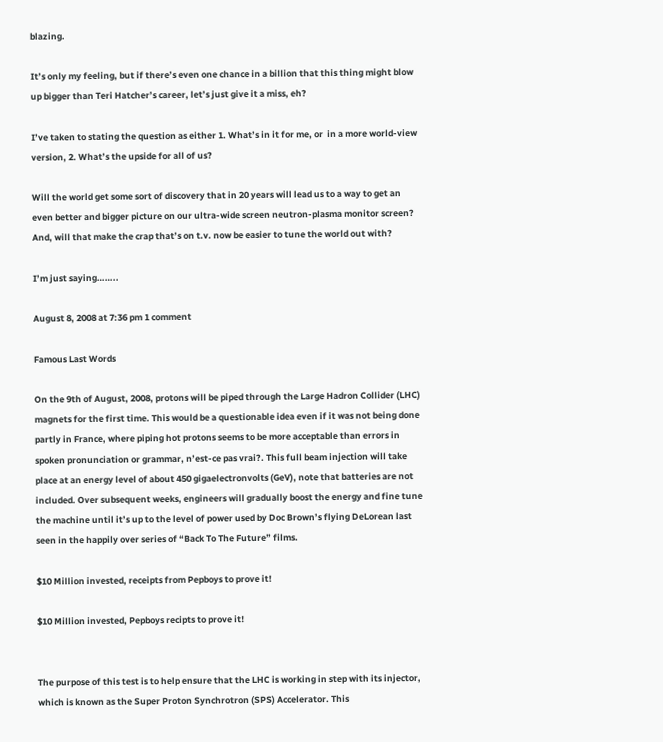blazing.

It’s only my feeling, but if there’s even one chance in a billion that this thing might blow up bigger than Teri Hatcher’s career, let’s just give it a miss, eh?

I’ve taken to stating the question as either 1. What’s in it for me, or  in a more world-view version, 2. What’s the upside for all of us?

Will the world get some sort of discovery that in 20 years will lead us to a way to get an even better and bigger picture on our ultra-wide screen neutron-plasma monitor screen? And, will that make the crap that’s on t.v. now be easier to tune the world out with?

I’m just saying……..

August 8, 2008 at 7:36 pm 1 comment

Famous Last Words

On the 9th of August, 2008, protons will be piped through the Large Hadron Collider (LHC) magnets for the first time. This would be a questionable idea even if it was not being done partly in France, where piping hot protons seems to be more acceptable than errors in spoken pronunciation or grammar, n’est-ce pas vrai?. This full beam injection will take place at an energy level of about 450 gigaelectronvolts (GeV), note that batteries are not included. Over subsequent weeks, engineers will gradually boost the energy and fine tune the machine until it’s up to the level of power used by Doc Brown’s flying DeLorean last seen in the happily over series of “Back To The Future” films.

$10 Million invested, receipts from Pepboys to prove it!

$10 Million invested, Pepboys recipts to prove it!


The purpose of this test is to help ensure that the LHC is working in step with its injector, which is known as the Super Proton Synchrotron (SPS) Accelerator. This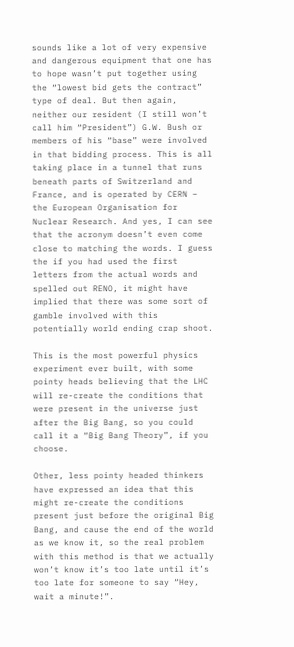sounds like a lot of very expensive and dangerous equipment that one has to hope wasn’t put together using the “lowest bid gets the contract” type of deal. But then again, neither our resident (I still won’t call him “President”) G.W. Bush or members of his “base” were involved in that bidding process. This is all taking place in a tunnel that runs beneath parts of Switzerland and France, and is operated by CERN – the European Organisation for Nuclear Research. And yes, I can see that the acronym doesn’t even come close to matching the words. I guess the if you had used the first letters from the actual words and spelled out RENO, it might have implied that there was some sort of gamble involved with this potentially world ending crap shoot.

This is the most powerful physics experiment ever built, with some pointy heads believing that the LHC will re-create the conditions that were present in the universe just after the Big Bang, so you could call it a “Big Bang Theory”, if you choose.

Other, less pointy headed thinkers have expressed an idea that this might re-create the conditions present just before the original Big Bang, and cause the end of the world as we know it, so the real problem with this method is that we actually won’t know it’s too late until it’s too late for someone to say “Hey, wait a minute!”.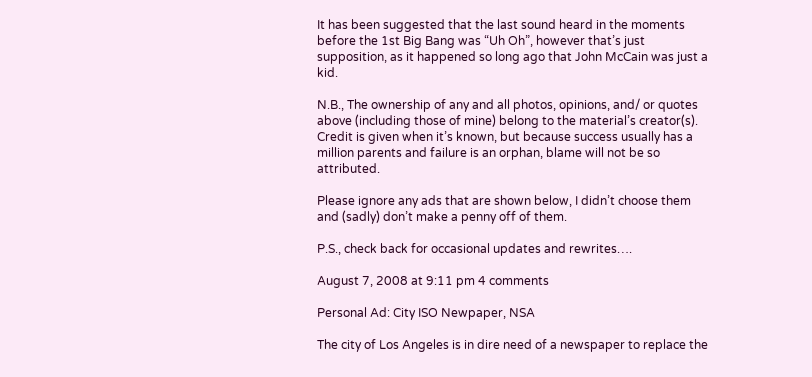It has been suggested that the last sound heard in the moments before the 1st Big Bang was “Uh Oh”, however that’s just supposition, as it happened so long ago that John McCain was just a kid.

N.B., The ownership of any and all photos, opinions, and/ or quotes above (including those of mine) belong to the material’s creator(s). Credit is given when it’s known, but because success usually has a million parents and failure is an orphan, blame will not be so attributed.

Please ignore any ads that are shown below, I didn’t choose them and (sadly) don’t make a penny off of them.

P.S., check back for occasional updates and rewrites….

August 7, 2008 at 9:11 pm 4 comments

Personal Ad: City ISO Newpaper, NSA

The city of Los Angeles is in dire need of a newspaper to replace the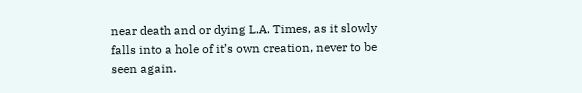near death and or dying L.A. Times, as it slowly falls into a hole of it’s own creation, never to be seen again.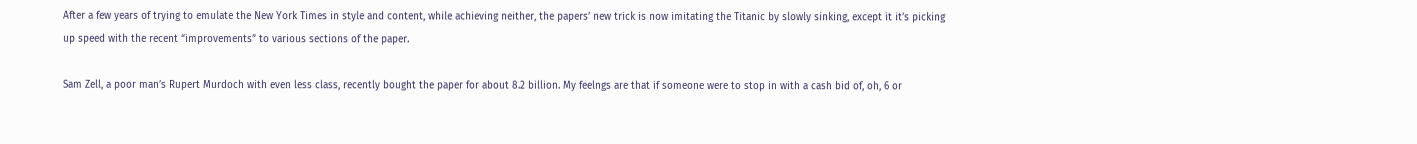After a few years of trying to emulate the New York Times in style and content, while achieving neither, the papers’ new trick is now imitating the Titanic by slowly sinking, except it it’s picking up speed with the recent “improvements” to various sections of the paper.

Sam Zell, a poor man’s Rupert Murdoch with even less class, recently bought the paper for about 8.2 billion. My feelngs are that if someone were to stop in with a cash bid of, oh, 6 or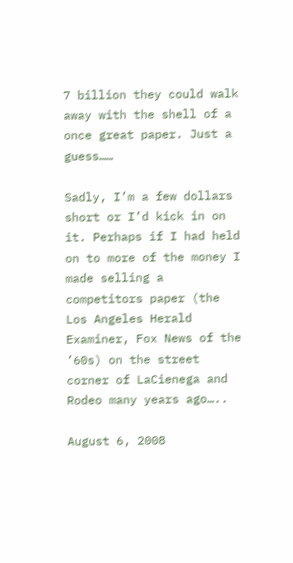7 billion they could walk away with the shell of a once great paper. Just a guess……

Sadly, I’m a few dollars short or I’d kick in on it. Perhaps if I had held on to more of the money I made selling a competitors paper (the Los Angeles Herald Examiner, Fox News of the ’60s) on the street corner of LaCienega and Rodeo many years ago…..

August 6, 2008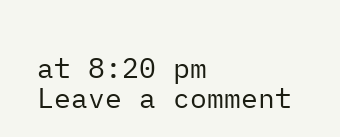at 8:20 pm Leave a comment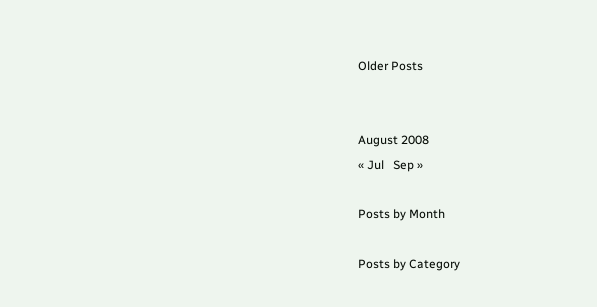Older Posts


August 2008
« Jul   Sep »

Posts by Month

Posts by Category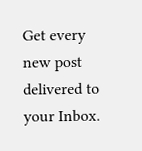Get every new post delivered to your Inbox.